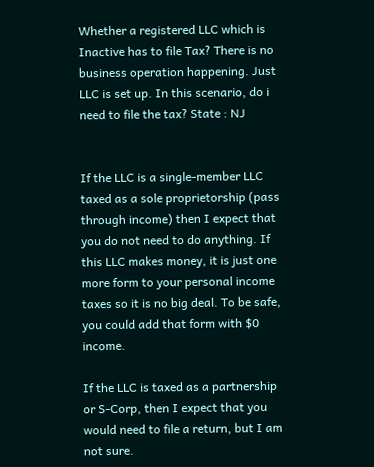Whether a registered LLC which is Inactive has to file Tax? There is no business operation happening. Just LLC is set up. In this scenario, do i need to file the tax? State : NJ


If the LLC is a single-member LLC taxed as a sole proprietorship (pass through income) then I expect that you do not need to do anything. If this LLC makes money, it is just one more form to your personal income taxes so it is no big deal. To be safe, you could add that form with $0 income.

If the LLC is taxed as a partnership or S-Corp, then I expect that you would need to file a return, but I am not sure.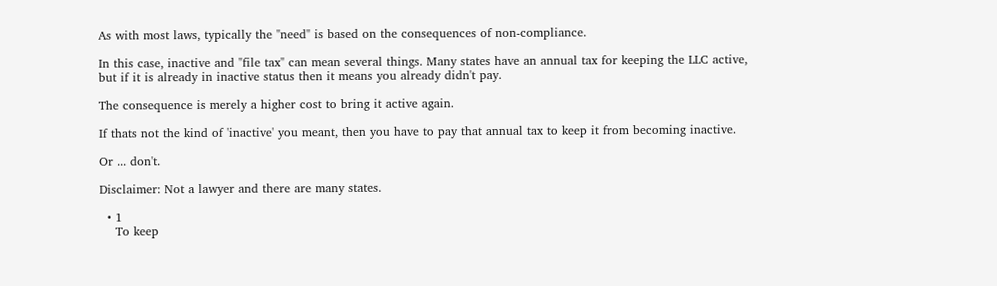As with most laws, typically the "need" is based on the consequences of non-compliance.

In this case, inactive and "file tax" can mean several things. Many states have an annual tax for keeping the LLC active, but if it is already in inactive status then it means you already didn't pay.

The consequence is merely a higher cost to bring it active again.

If thats not the kind of 'inactive' you meant, then you have to pay that annual tax to keep it from becoming inactive.

Or ... don't.

Disclaimer: Not a lawyer and there are many states.

  • 1
    To keep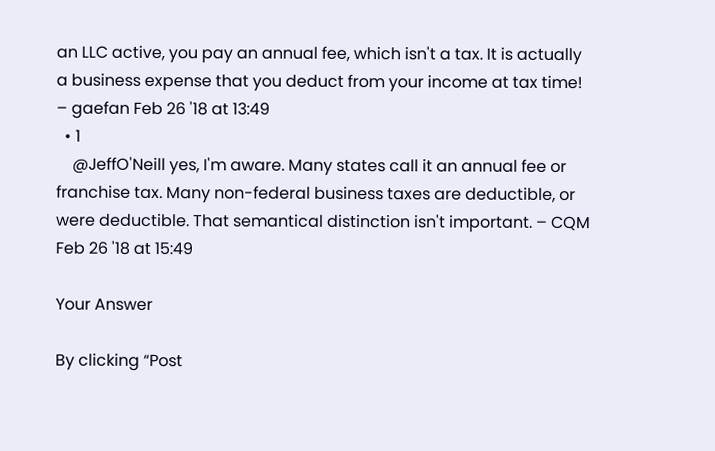an LLC active, you pay an annual fee, which isn't a tax. It is actually a business expense that you deduct from your income at tax time! – gaefan Feb 26 '18 at 13:49
  • 1
    @JeffO'Neill yes, I'm aware. Many states call it an annual fee or franchise tax. Many non-federal business taxes are deductible, or were deductible. That semantical distinction isn't important. – CQM Feb 26 '18 at 15:49

Your Answer

By clicking “Post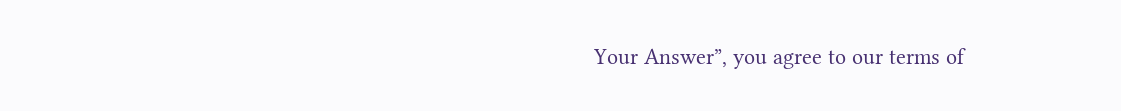Your Answer”, you agree to our terms of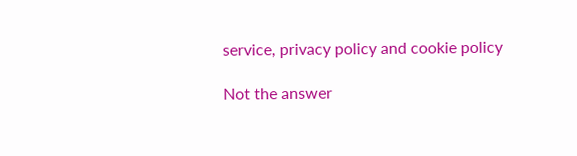service, privacy policy and cookie policy

Not the answer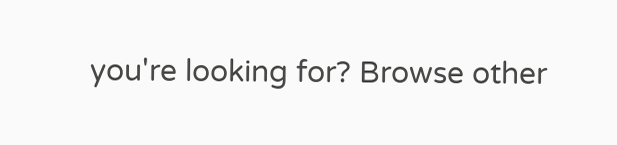you're looking for? Browse other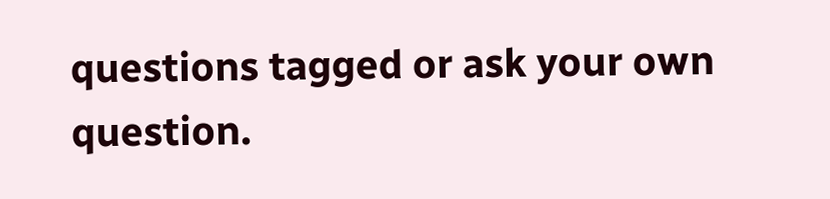questions tagged or ask your own question.